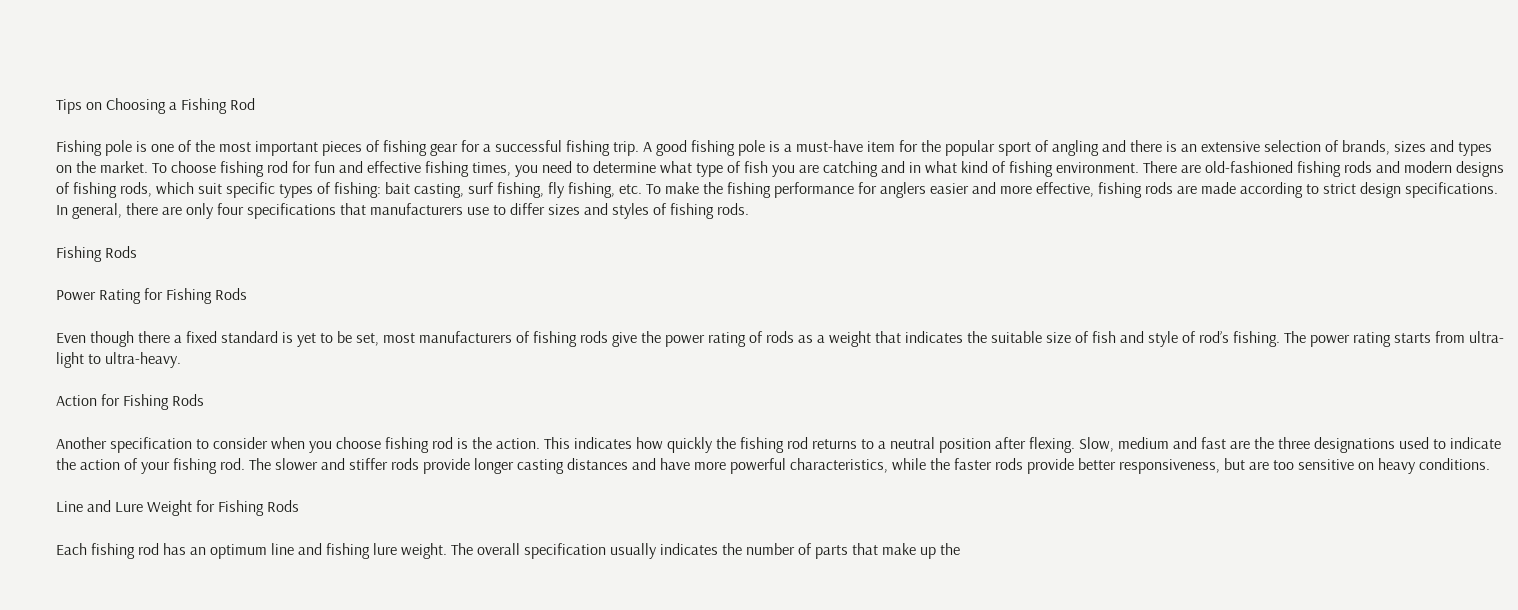Tips on Choosing a Fishing Rod

Fishing pole is one of the most important pieces of fishing gear for a successful fishing trip. A good fishing pole is a must-have item for the popular sport of angling and there is an extensive selection of brands, sizes and types on the market. To choose fishing rod for fun and effective fishing times, you need to determine what type of fish you are catching and in what kind of fishing environment. There are old-fashioned fishing rods and modern designs of fishing rods, which suit specific types of fishing: bait casting, surf fishing, fly fishing, etc. To make the fishing performance for anglers easier and more effective, fishing rods are made according to strict design specifications. In general, there are only four specifications that manufacturers use to differ sizes and styles of fishing rods.

Fishing Rods

Power Rating for Fishing Rods

Even though there a fixed standard is yet to be set, most manufacturers of fishing rods give the power rating of rods as a weight that indicates the suitable size of fish and style of rod’s fishing. The power rating starts from ultra-light to ultra-heavy.

Action for Fishing Rods

Another specification to consider when you choose fishing rod is the action. This indicates how quickly the fishing rod returns to a neutral position after flexing. Slow, medium and fast are the three designations used to indicate the action of your fishing rod. The slower and stiffer rods provide longer casting distances and have more powerful characteristics, while the faster rods provide better responsiveness, but are too sensitive on heavy conditions.

Line and Lure Weight for Fishing Rods

Each fishing rod has an optimum line and fishing lure weight. The overall specification usually indicates the number of parts that make up the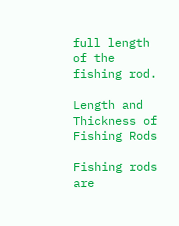full length of the fishing rod.

Length and Thickness of Fishing Rods

Fishing rods are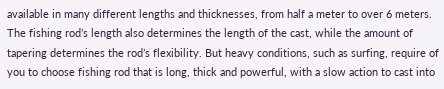available in many different lengths and thicknesses, from half a meter to over 6 meters. The fishing rod’s length also determines the length of the cast, while the amount of tapering determines the rod’s flexibility. But heavy conditions, such as surfing, require of you to choose fishing rod that is long, thick and powerful, with a slow action to cast into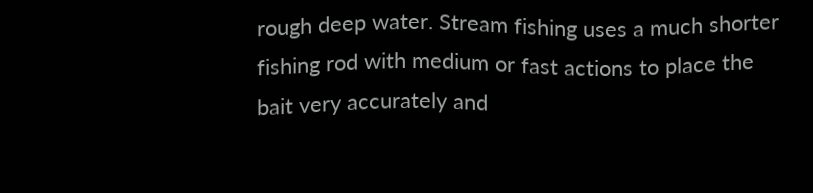rough deep water. Stream fishing uses a much shorter fishing rod with medium or fast actions to place the bait very accurately and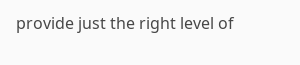provide just the right level of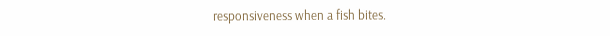responsiveness when a fish bites.